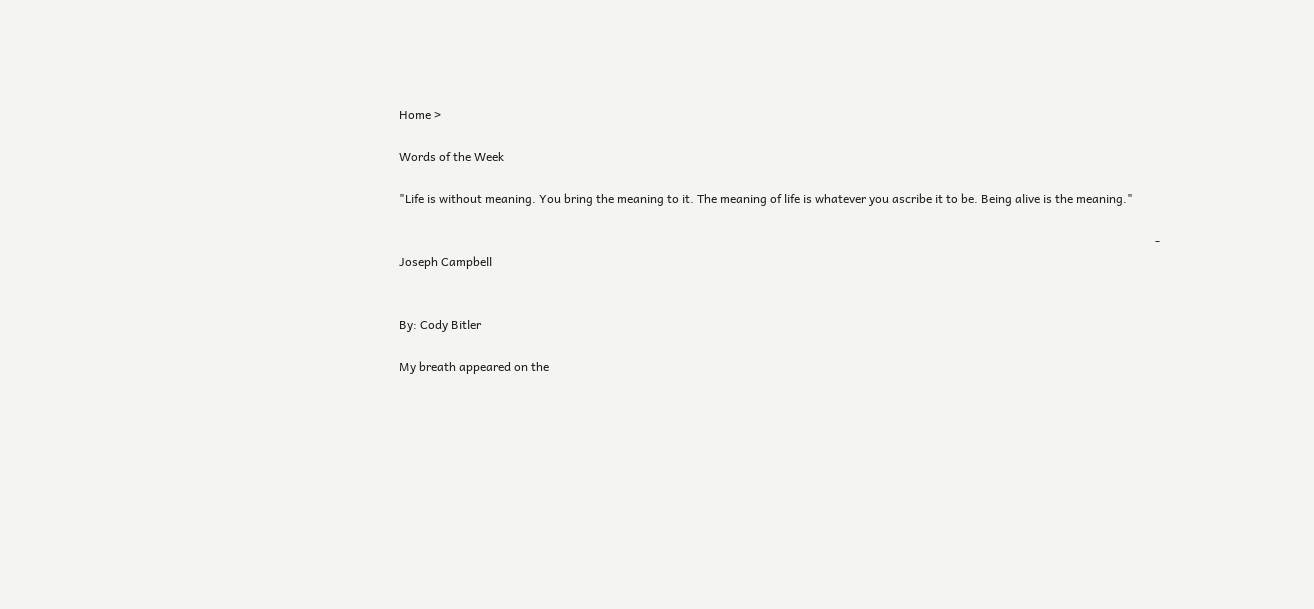Home >

Words of the Week

"Life is without meaning. You bring the meaning to it. The meaning of life is whatever you ascribe it to be. Being alive is the meaning."

                                                                                                                                                                                                                                                            - Joseph Campbell


By: Cody Bitler

My breath appeared on the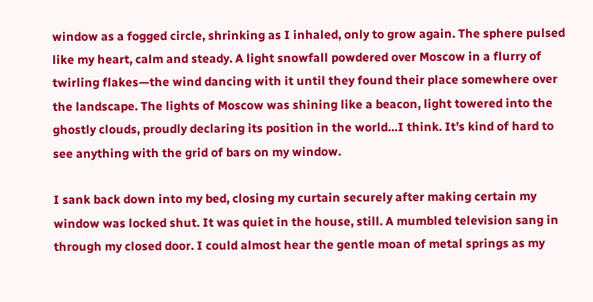window as a fogged circle, shrinking as I inhaled, only to grow again. The sphere pulsed like my heart, calm and steady. A light snowfall powdered over Moscow in a flurry of twirling flakes—the wind dancing with it until they found their place somewhere over the landscape. The lights of Moscow was shining like a beacon, light towered into the ghostly clouds, proudly declaring its position in the world…I think. It’s kind of hard to see anything with the grid of bars on my window.

I sank back down into my bed, closing my curtain securely after making certain my window was locked shut. It was quiet in the house, still. A mumbled television sang in through my closed door. I could almost hear the gentle moan of metal springs as my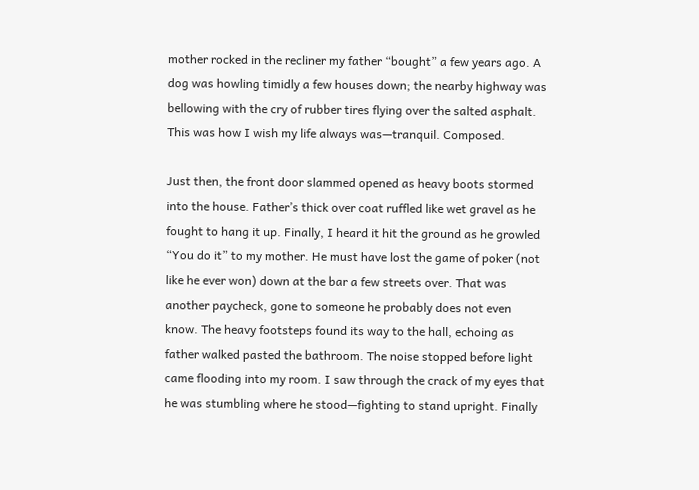mother rocked in the recliner my father “bought” a few years ago. A dog was howling timidly a few houses down; the nearby highway was bellowing with the cry of rubber tires flying over the salted asphalt. This was how I wish my life always was—tranquil. Composed.

Just then, the front door slammed opened as heavy boots stormed into the house. Father’s thick over coat ruffled like wet gravel as he fought to hang it up. Finally, I heard it hit the ground as he growled “You do it” to my mother. He must have lost the game of poker (not like he ever won) down at the bar a few streets over. That was another paycheck, gone to someone he probably does not even know. The heavy footsteps found its way to the hall, echoing as father walked pasted the bathroom. The noise stopped before light came flooding into my room. I saw through the crack of my eyes that he was stumbling where he stood—fighting to stand upright. Finally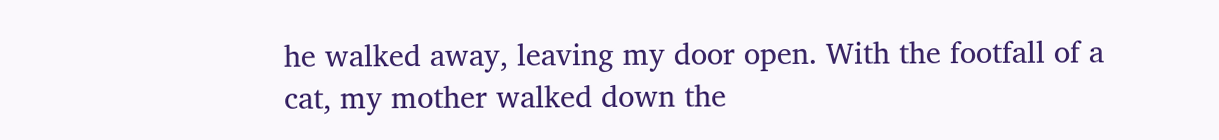he walked away, leaving my door open. With the footfall of a cat, my mother walked down the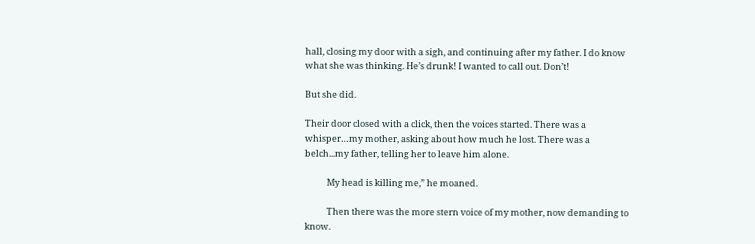hall, closing my door with a sigh, and continuing after my father. I do know what she was thinking. He’s drunk! I wanted to call out. Don’t!

But she did.

Their door closed with a click, then the voices started. There was a whisper…my mother, asking about how much he lost. There was a belch...my father, telling her to leave him alone.

           My head is killing me,” he moaned.

           Then there was the more stern voice of my mother, now demanding to know.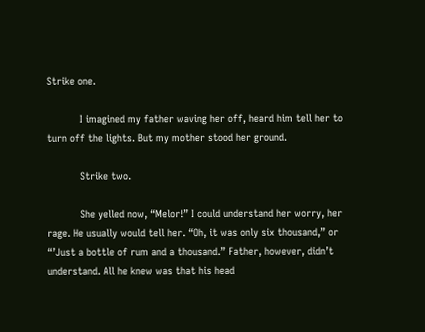Strike one.

           I imagined my father waving her off, heard him tell her to turn off the lights. But my mother stood her ground.

           Strike two.

           She yelled now, “Melor!” I could understand her worry, her rage. He usually would tell her. “Oh, it was only six thousand,” or “’Just a bottle of rum and a thousand.” Father, however, didn’t understand. All he knew was that his head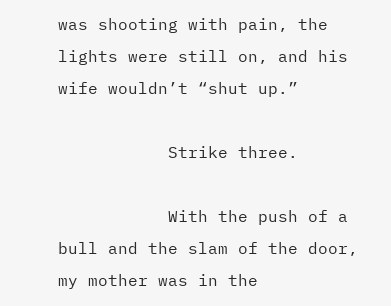was shooting with pain, the lights were still on, and his wife wouldn’t “shut up.”

           Strike three.

           With the push of a bull and the slam of the door, my mother was in the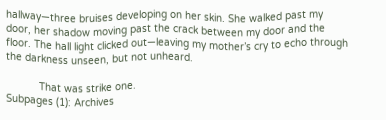hallway—three bruises developing on her skin. She walked past my door, her shadow moving past the crack between my door and the floor. The hall light clicked out—leaving my mother’s cry to echo through the darkness unseen, but not unheard.

           That was strike one.
Subpages (1): Archives